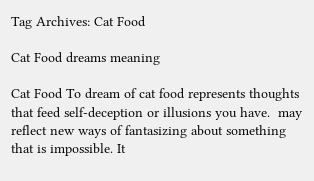Tag Archives: Cat Food

Cat Food dreams meaning

Cat Food To dream of cat food represents thoughts that feed self-deception or illusions you have.  may reflect new ways of fantasizing about something that is impossible. It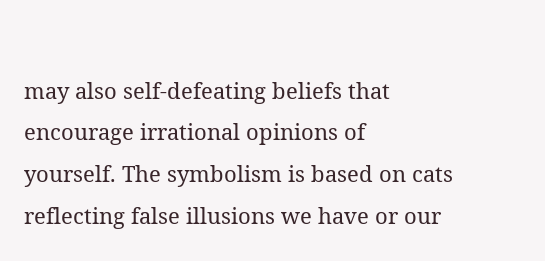may also self-defeating beliefs that encourage irrational opinions of yourself. The symbolism is based on cats reflecting false illusions we have or our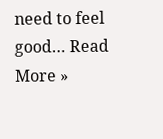need to feel good… Read More »